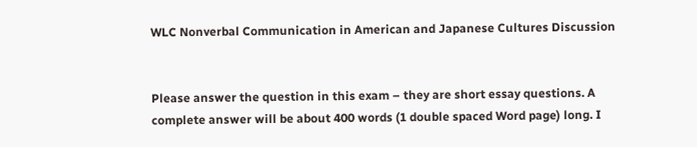WLC Nonverbal Communication in American and Japanese Cultures Discussion


Please answer the question in this exam – they are short essay questions. A complete answer will be about 400 words (1 double spaced Word page) long. I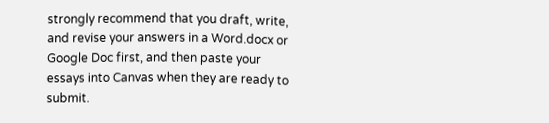strongly recommend that you draft, write, and revise your answers in a Word.docx or Google Doc first, and then paste your essays into Canvas when they are ready to submit.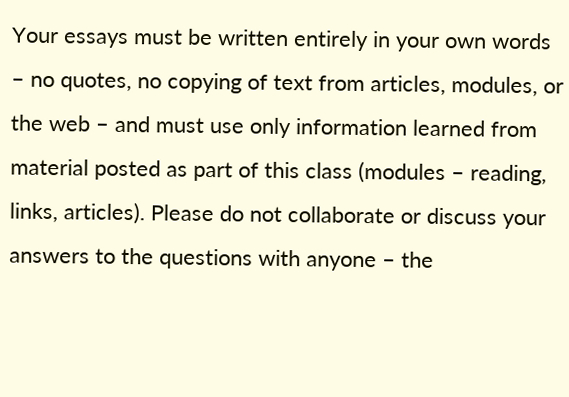Your essays must be written entirely in your own words – no quotes, no copying of text from articles, modules, or the web – and must use only information learned from material posted as part of this class (modules – reading, links, articles). Please do not collaborate or discuss your answers to the questions with anyone – the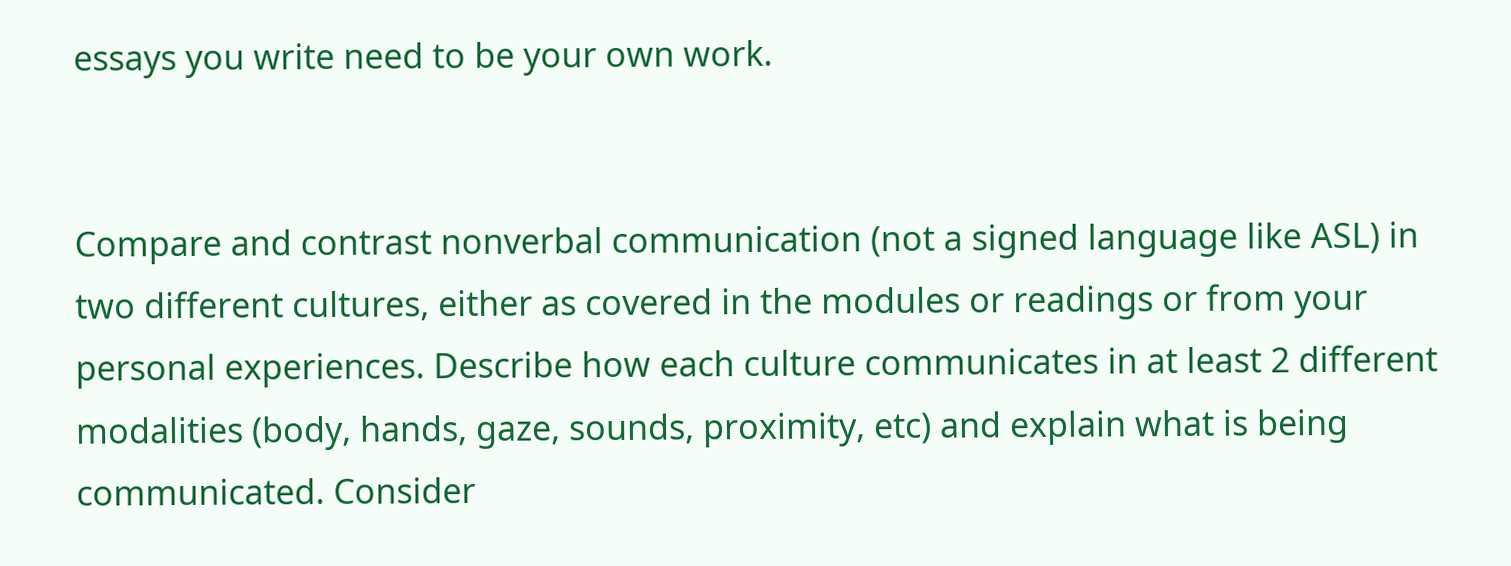essays you write need to be your own work.


Compare and contrast nonverbal communication (not a signed language like ASL) in two different cultures, either as covered in the modules or readings or from your personal experiences. Describe how each culture communicates in at least 2 different modalities (body, hands, gaze, sounds, proximity, etc) and explain what is being communicated. Consider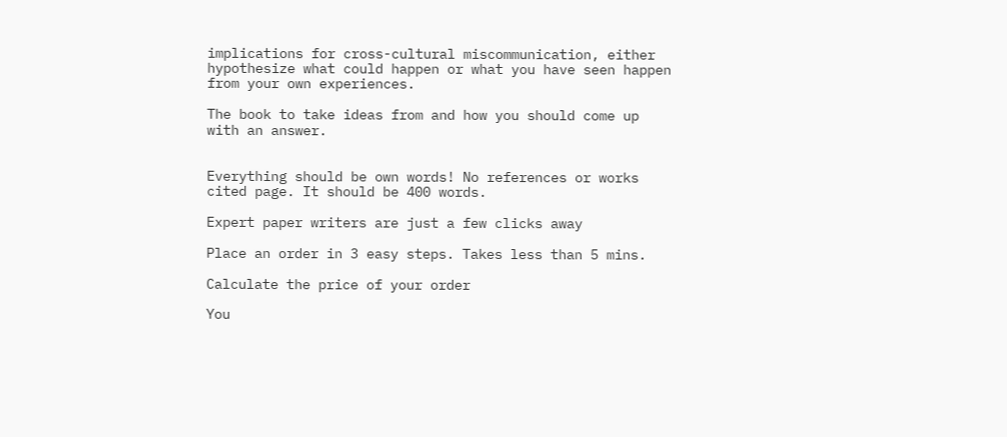implications for cross-cultural miscommunication, either hypothesize what could happen or what you have seen happen from your own experiences.

The book to take ideas from and how you should come up with an answer.


Everything should be own words! No references or works cited page. It should be 400 words.

Expert paper writers are just a few clicks away

Place an order in 3 easy steps. Takes less than 5 mins.

Calculate the price of your order

You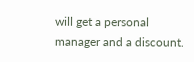will get a personal manager and a discount.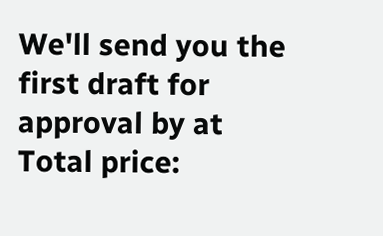We'll send you the first draft for approval by at
Total price: